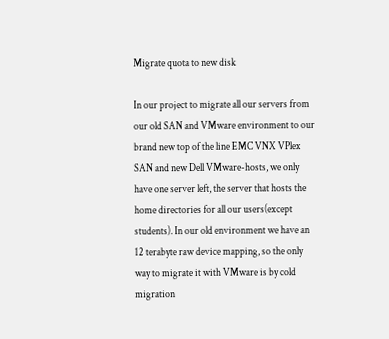Migrate quota to new disk

In our project to migrate all our servers from our old SAN and VMware environment to our brand new top of the line EMC VNX VPlex SAN and new Dell VMware-hosts, we only have one server left, the server that hosts the home directories for all our users(except students). In our old environment we have an 12 terabyte raw device mapping, so the only way to migrate it with VMware is by cold migration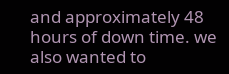and approximately 48 hours of down time. we also wanted to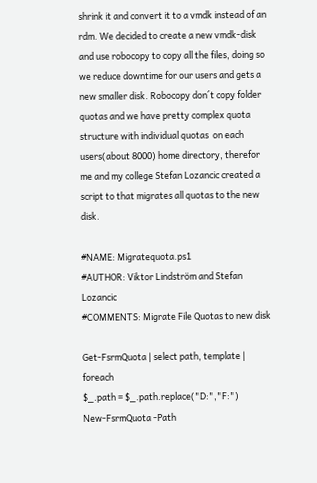shrink it and convert it to a vmdk instead of an rdm. We decided to create a new vmdk-disk and use robocopy to copy all the files, doing so we reduce downtime for our users and gets a new smaller disk. Robocopy don´t copy folder quotas and we have pretty complex quota structure with individual quotas  on each users(about 8000) home directory, therefor me and my college Stefan Lozancic created a script to that migrates all quotas to the new disk.

#NAME: Migratequota.ps1
#AUTHOR: Viktor Lindström and Stefan Lozancic
#COMMENTS: Migrate File Quotas to new disk

Get-FsrmQuota | select path, template | foreach
$_.path = $_.path.replace("D:","F:")
New-FsrmQuota -Path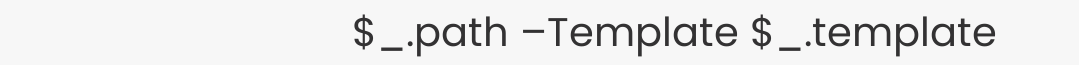$_.path –Template $_.template